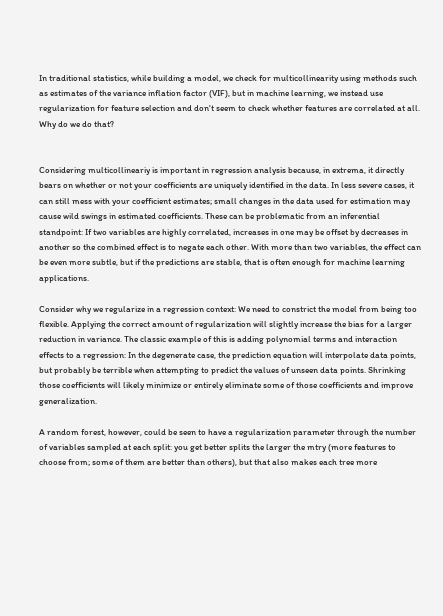In traditional statistics, while building a model, we check for multicollinearity using methods such as estimates of the variance inflation factor (VIF), but in machine learning, we instead use regularization for feature selection and don't seem to check whether features are correlated at all. Why do we do that?


Considering multicollineariy is important in regression analysis because, in extrema, it directly bears on whether or not your coefficients are uniquely identified in the data. In less severe cases, it can still mess with your coefficient estimates; small changes in the data used for estimation may cause wild swings in estimated coefficients. These can be problematic from an inferential standpoint: If two variables are highly correlated, increases in one may be offset by decreases in another so the combined effect is to negate each other. With more than two variables, the effect can be even more subtle, but if the predictions are stable, that is often enough for machine learning applications.

Consider why we regularize in a regression context: We need to constrict the model from being too flexible. Applying the correct amount of regularization will slightly increase the bias for a larger reduction in variance. The classic example of this is adding polynomial terms and interaction effects to a regression: In the degenerate case, the prediction equation will interpolate data points, but probably be terrible when attempting to predict the values of unseen data points. Shrinking those coefficients will likely minimize or entirely eliminate some of those coefficients and improve generalization.

A random forest, however, could be seen to have a regularization parameter through the number of variables sampled at each split: you get better splits the larger the mtry (more features to choose from; some of them are better than others), but that also makes each tree more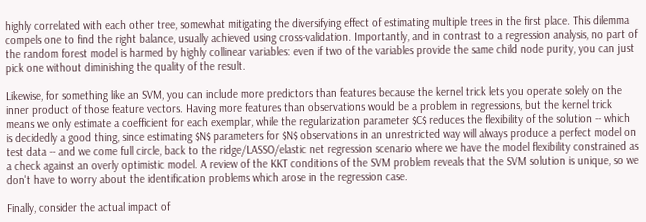highly correlated with each other tree, somewhat mitigating the diversifying effect of estimating multiple trees in the first place. This dilemma compels one to find the right balance, usually achieved using cross-validation. Importantly, and in contrast to a regression analysis, no part of the random forest model is harmed by highly collinear variables: even if two of the variables provide the same child node purity, you can just pick one without diminishing the quality of the result.

Likewise, for something like an SVM, you can include more predictors than features because the kernel trick lets you operate solely on the inner product of those feature vectors. Having more features than observations would be a problem in regressions, but the kernel trick means we only estimate a coefficient for each exemplar, while the regularization parameter $C$ reduces the flexibility of the solution -- which is decidedly a good thing, since estimating $N$ parameters for $N$ observations in an unrestricted way will always produce a perfect model on test data -- and we come full circle, back to the ridge/LASSO/elastic net regression scenario where we have the model flexibility constrained as a check against an overly optimistic model. A review of the KKT conditions of the SVM problem reveals that the SVM solution is unique, so we don't have to worry about the identification problems which arose in the regression case.

Finally, consider the actual impact of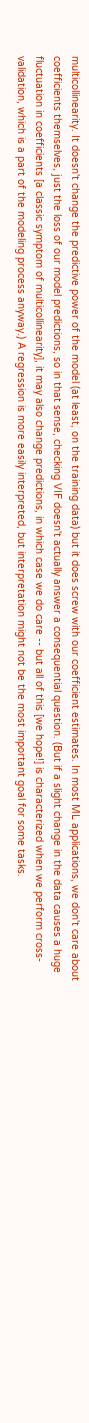multicollinearity. It doesn't change the predictive power of the model (at least, on the training data) but it does screw with our coefficient estimates. In most ML applications, we don't care about coefficients themselves, just the loss of our model predictions, so in that sense, checking VIF doesn't actually answer a consequential question. (But if a slight change in the data causes a huge fluctuation in coefficients [a classic symptom of multicollinearity], it may also change predictions, in which case we do care -- but all of this [we hope!] is characterized when we perform cross-validation, which is a part of the modeling process anyway.) A regression is more easily interpreted, but interpretation might not be the most important goal for some tasks.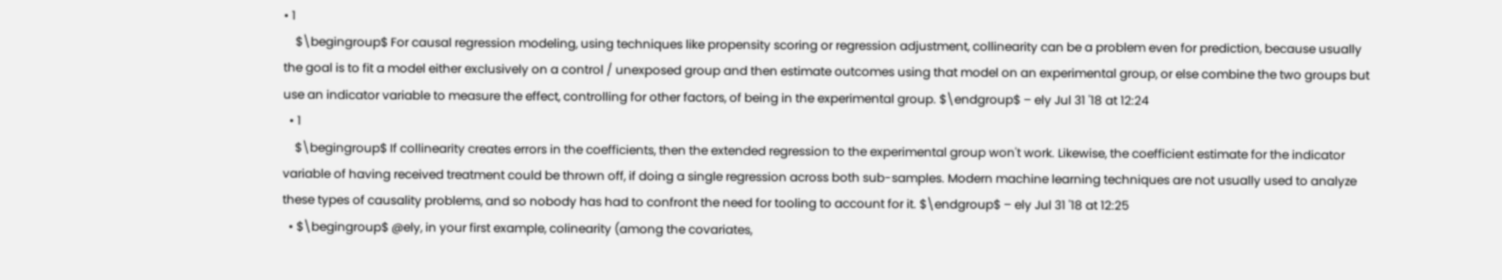• 1
    $\begingroup$ For causal regression modeling, using techniques like propensity scoring or regression adjustment, collinearity can be a problem even for prediction, because usually the goal is to fit a model either exclusively on a control / unexposed group and then estimate outcomes using that model on an experimental group, or else combine the two groups but use an indicator variable to measure the effect, controlling for other factors, of being in the experimental group. $\endgroup$ – ely Jul 31 '18 at 12:24
  • 1
    $\begingroup$ If collinearity creates errors in the coefficients, then the extended regression to the experimental group won't work. Likewise, the coefficient estimate for the indicator variable of having received treatment could be thrown off, if doing a single regression across both sub-samples. Modern machine learning techniques are not usually used to analyze these types of causality problems, and so nobody has had to confront the need for tooling to account for it. $\endgroup$ – ely Jul 31 '18 at 12:25
  • $\begingroup$ @ely, in your first example, colinearity (among the covariates,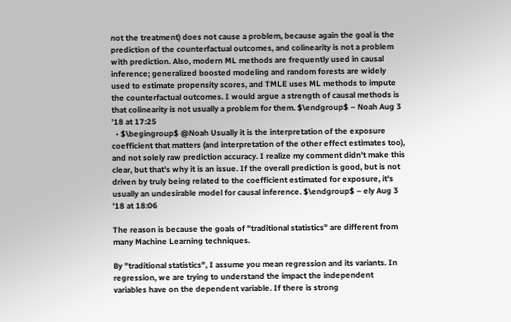not the treatment) does not cause a problem, because again the goal is the prediction of the counterfactual outcomes, and colinearity is not a problem with prediction. Also, modern ML methods are frequently used in causal inference; generalized boosted modeling and random forests are widely used to estimate propensity scores, and TMLE uses ML methods to impute the counterfactual outcomes. I would argue a strength of causal methods is that colinearity is not usually a problem for them. $\endgroup$ – Noah Aug 3 '18 at 17:25
  • $\begingroup$ @Noah Usually it is the interpretation of the exposure coefficient that matters (and interpretation of the other effect estimates too), and not solely raw prediction accuracy. I realize my comment didn't make this clear, but that's why it is an issue. If the overall prediction is good, but is not driven by truly being related to the coefficient estimated for exposure, it's usually an undesirable model for causal inference. $\endgroup$ – ely Aug 3 '18 at 18:06

The reason is because the goals of "traditional statistics" are different from many Machine Learning techniques.

By "traditional statistics", I assume you mean regression and its variants. In regression, we are trying to understand the impact the independent variables have on the dependent variable. If there is strong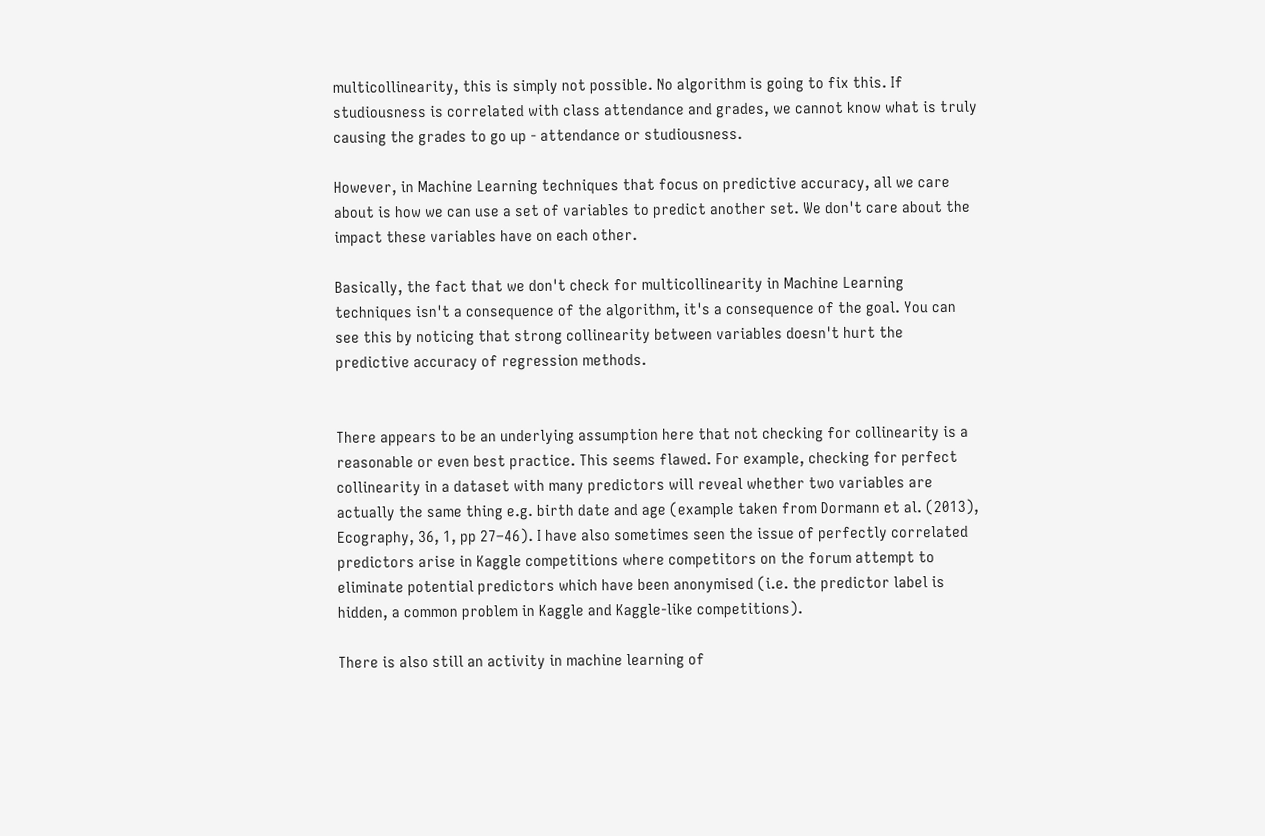multicollinearity, this is simply not possible. No algorithm is going to fix this. If studiousness is correlated with class attendance and grades, we cannot know what is truly causing the grades to go up - attendance or studiousness.

However, in Machine Learning techniques that focus on predictive accuracy, all we care about is how we can use a set of variables to predict another set. We don't care about the impact these variables have on each other.

Basically, the fact that we don't check for multicollinearity in Machine Learning techniques isn't a consequence of the algorithm, it's a consequence of the goal. You can see this by noticing that strong collinearity between variables doesn't hurt the predictive accuracy of regression methods.


There appears to be an underlying assumption here that not checking for collinearity is a reasonable or even best practice. This seems flawed. For example, checking for perfect collinearity in a dataset with many predictors will reveal whether two variables are actually the same thing e.g. birth date and age (example taken from Dormann et al. (2013), Ecography, 36, 1, pp 27–46). I have also sometimes seen the issue of perfectly correlated predictors arise in Kaggle competitions where competitors on the forum attempt to eliminate potential predictors which have been anonymised (i.e. the predictor label is hidden, a common problem in Kaggle and Kaggle-like competitions).

There is also still an activity in machine learning of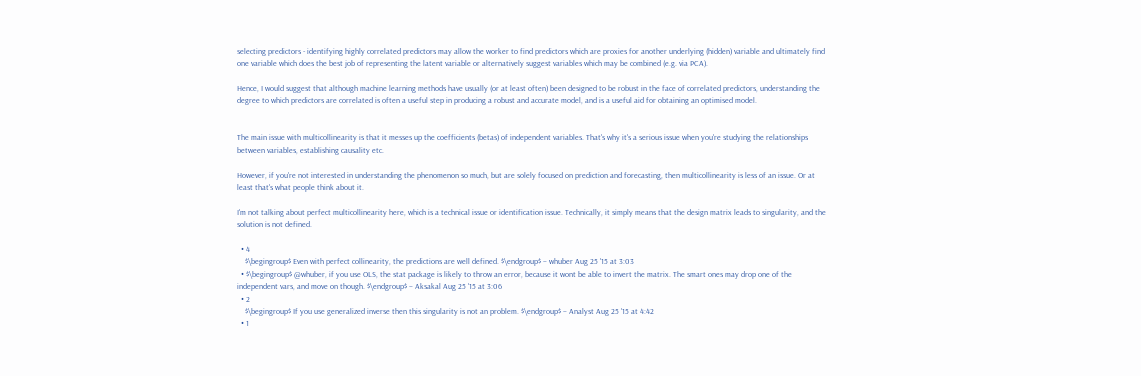selecting predictors - identifying highly correlated predictors may allow the worker to find predictors which are proxies for another underlying (hidden) variable and ultimately find one variable which does the best job of representing the latent variable or alternatively suggest variables which may be combined (e.g. via PCA).

Hence, I would suggest that although machine learning methods have usually (or at least often) been designed to be robust in the face of correlated predictors, understanding the degree to which predictors are correlated is often a useful step in producing a robust and accurate model, and is a useful aid for obtaining an optimised model.


The main issue with multicollinearity is that it messes up the coefficients (betas) of independent variables. That's why it's a serious issue when you're studying the relationships between variables, establishing causality etc.

However, if you're not interested in understanding the phenomenon so much, but are solely focused on prediction and forecasting, then multicollinearity is less of an issue. Or at least that's what people think about it.

I'm not talking about perfect multicollinearity here, which is a technical issue or identification issue. Technically, it simply means that the design matrix leads to singularity, and the solution is not defined.

  • 4
    $\begingroup$ Even with perfect collinearity, the predictions are well defined. $\endgroup$ – whuber Aug 25 '15 at 3:03
  • $\begingroup$ @whuber, if you use OLS, the stat package is likely to throw an error, because it wont be able to invert the matrix. The smart ones may drop one of the independent vars, and move on though. $\endgroup$ – Aksakal Aug 25 '15 at 3:06
  • 2
    $\begingroup$ If you use generalized inverse then this singularity is not an problem. $\endgroup$ – Analyst Aug 25 '15 at 4:42
  • 1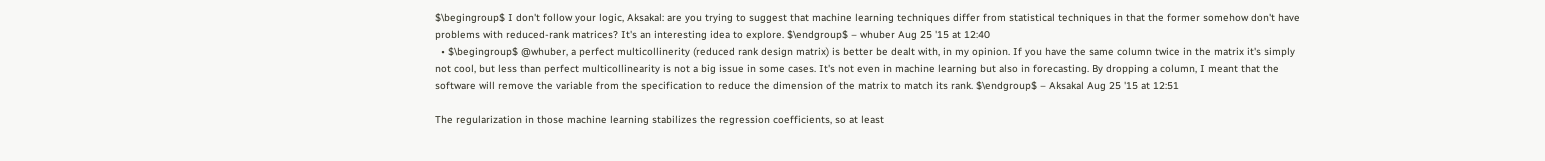$\begingroup$ I don't follow your logic, Aksakal: are you trying to suggest that machine learning techniques differ from statistical techniques in that the former somehow don't have problems with reduced-rank matrices? It's an interesting idea to explore. $\endgroup$ – whuber Aug 25 '15 at 12:40
  • $\begingroup$ @whuber, a perfect multicollinerity (reduced rank design matrix) is better be dealt with, in my opinion. If you have the same column twice in the matrix it's simply not cool, but less than perfect multicollinearity is not a big issue in some cases. It's not even in machine learning but also in forecasting. By dropping a column, I meant that the software will remove the variable from the specification to reduce the dimension of the matrix to match its rank. $\endgroup$ – Aksakal Aug 25 '15 at 12:51

The regularization in those machine learning stabilizes the regression coefficients, so at least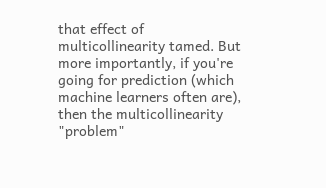that effect of multicollinearity tamed. But more importantly, if you're going for prediction (which machine learners often are), then the multicollinearity "problem"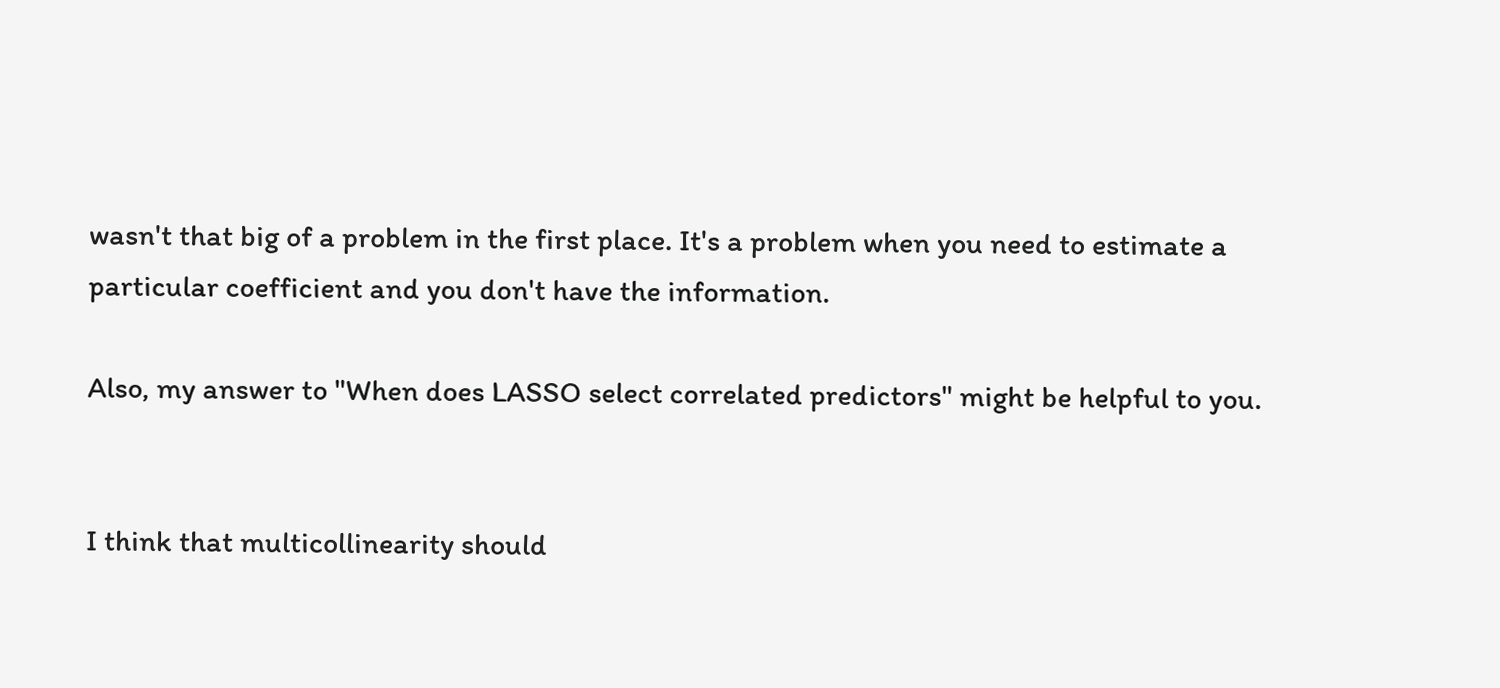wasn't that big of a problem in the first place. It's a problem when you need to estimate a particular coefficient and you don't have the information.

Also, my answer to "When does LASSO select correlated predictors" might be helpful to you.


I think that multicollinearity should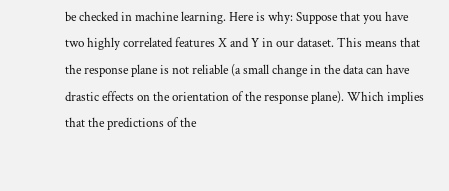be checked in machine learning. Here is why: Suppose that you have two highly correlated features X and Y in our dataset. This means that the response plane is not reliable (a small change in the data can have drastic effects on the orientation of the response plane). Which implies that the predictions of the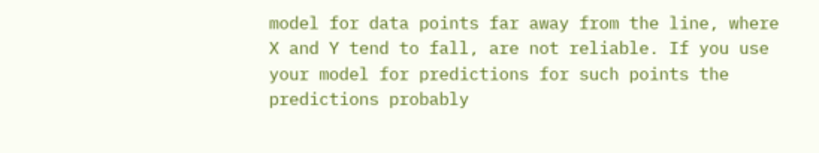model for data points far away from the line, where X and Y tend to fall, are not reliable. If you use your model for predictions for such points the predictions probably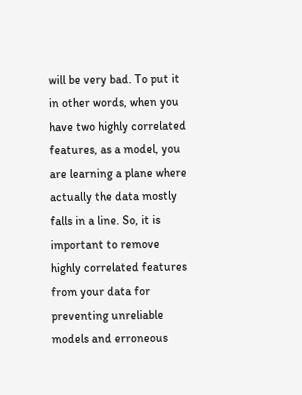will be very bad. To put it in other words, when you have two highly correlated features, as a model, you are learning a plane where actually the data mostly falls in a line. So, it is important to remove highly correlated features from your data for preventing unreliable models and erroneous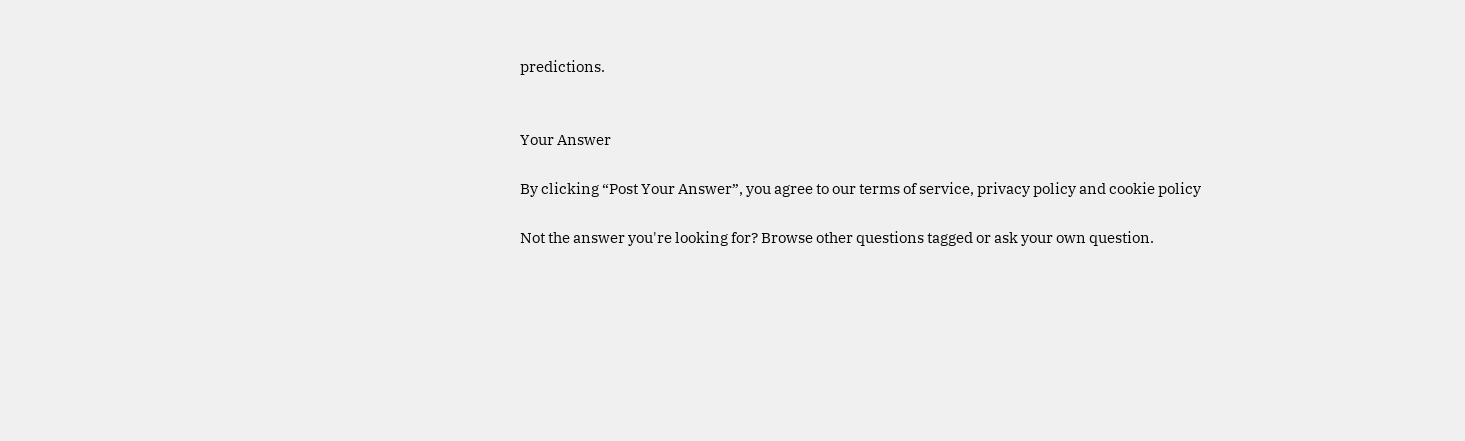predictions.


Your Answer

By clicking “Post Your Answer”, you agree to our terms of service, privacy policy and cookie policy

Not the answer you're looking for? Browse other questions tagged or ask your own question.